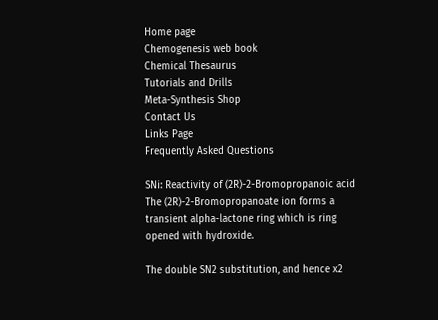Home page
Chemogenesis web book
Chemical Thesaurus
Tutorials and Drills
Meta-Synthesis Shop
Contact Us
Links Page
Frequently Asked Questions

SNi: Reactivity of (2R)-2-Bromopropanoic acid
The (2R)-2-Bromopropanoate ion forms a transient alpha-lactone ring which is ring opened with hydroxide.

The double SN2 substitution, and hence x2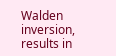Walden inversion, results in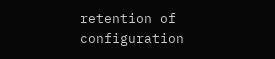retention of configuration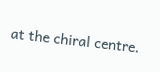at the chiral centre.